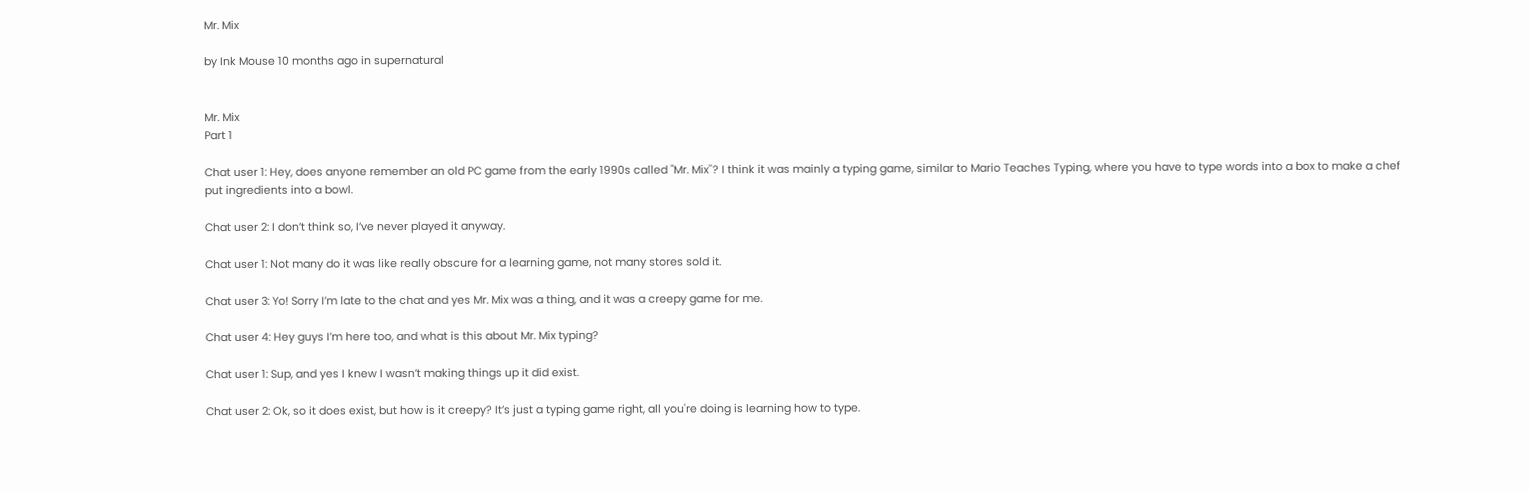Mr. Mix

by Ink Mouse 10 months ago in supernatural


Mr. Mix
Part 1

Chat user 1: Hey, does anyone remember an old PC game from the early 1990s called "Mr. Mix''? I think it was mainly a typing game, similar to Mario Teaches Typing, where you have to type words into a box to make a chef put ingredients into a bowl.

Chat user 2: I don’t think so, I’ve never played it anyway.

Chat user 1: Not many do it was like really obscure for a learning game, not many stores sold it.

Chat user 3: Yo! Sorry I’m late to the chat and yes Mr. Mix was a thing, and it was a creepy game for me.

Chat user 4: Hey guys I’m here too, and what is this about Mr. Mix typing?

Chat user 1: Sup, and yes I knew I wasn’t making things up it did exist.

Chat user 2: Ok, so it does exist, but how is it creepy? It’s just a typing game right, all you're doing is learning how to type.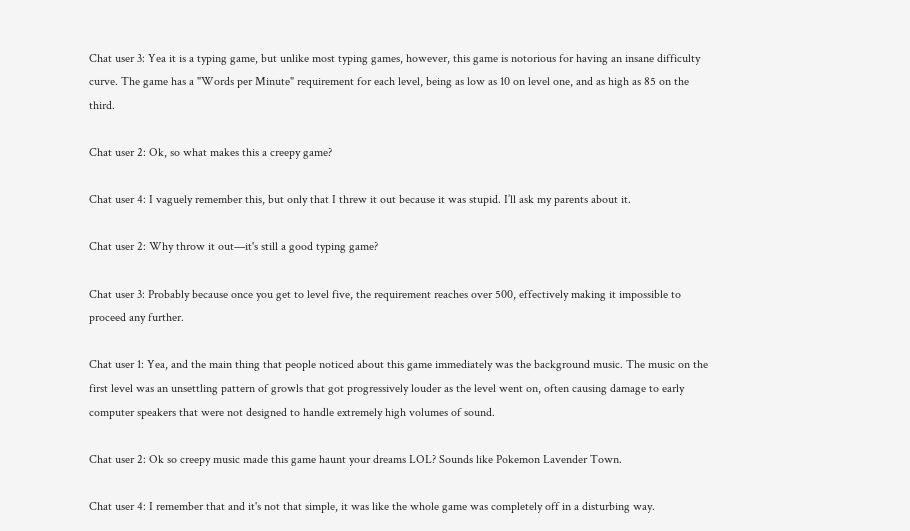Chat user 3: Yea it is a typing game, but unlike most typing games, however, this game is notorious for having an insane difficulty curve. The game has a "Words per Minute" requirement for each level, being as low as 10 on level one, and as high as 85 on the third.

Chat user 2: Ok, so what makes this a creepy game?

Chat user 4: I vaguely remember this, but only that I threw it out because it was stupid. I’ll ask my parents about it.

Chat user 2: Why throw it out—it's still a good typing game?

Chat user 3: Probably because once you get to level five, the requirement reaches over 500, effectively making it impossible to proceed any further.

Chat user 1: Yea, and the main thing that people noticed about this game immediately was the background music. The music on the first level was an unsettling pattern of growls that got progressively louder as the level went on, often causing damage to early computer speakers that were not designed to handle extremely high volumes of sound.

Chat user 2: Ok so creepy music made this game haunt your dreams LOL? Sounds like Pokemon Lavender Town.

Chat user 4: I remember that and it's not that simple, it was like the whole game was completely off in a disturbing way.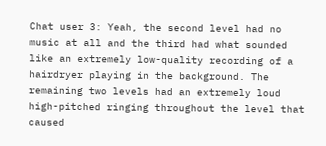Chat user 3: Yeah, the second level had no music at all and the third had what sounded like an extremely low-quality recording of a hairdryer playing in the background. The remaining two levels had an extremely loud high-pitched ringing throughout the level that caused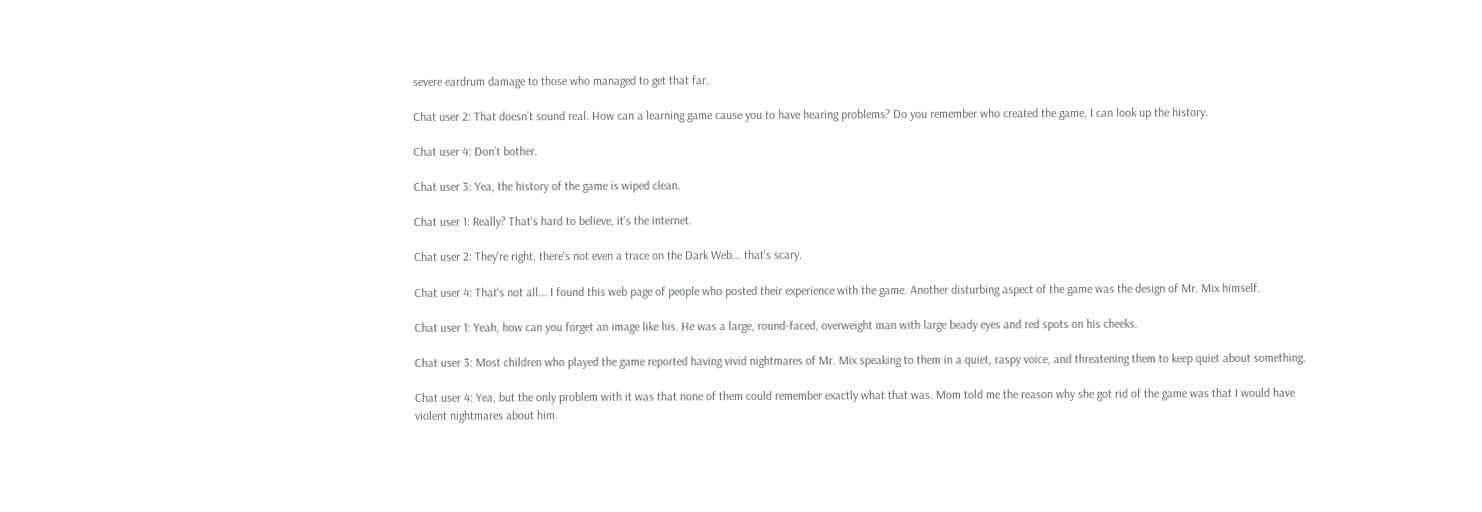severe eardrum damage to those who managed to get that far.

Chat user 2: That doesn’t sound real. How can a learning game cause you to have hearing problems? Do you remember who created the game, I can look up the history.

Chat user 4: Don’t bother.

Chat user 3: Yea, the history of the game is wiped clean.

Chat user 1: Really? That's hard to believe, it's the internet.

Chat user 2: They're right, there's not even a trace on the Dark Web... that's scary.

Chat user 4: That's not all... I found this web page of people who posted their experience with the game. Another disturbing aspect of the game was the design of Mr. Mix himself.

Chat user 1: Yeah, how can you forget an image like his. He was a large, round-faced, overweight man with large beady eyes and red spots on his cheeks.

Chat user 3: Most children who played the game reported having vivid nightmares of Mr. Mix speaking to them in a quiet, raspy voice, and threatening them to keep quiet about something.

Chat user 4: Yea, but the only problem with it was that none of them could remember exactly what that was. Mom told me the reason why she got rid of the game was that I would have violent nightmares about him.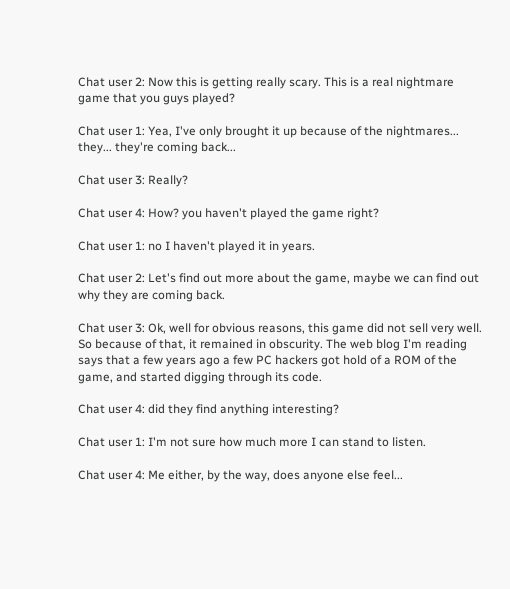Chat user 2: Now this is getting really scary. This is a real nightmare game that you guys played?

Chat user 1: Yea, I've only brought it up because of the nightmares... they... they're coming back...

Chat user 3: Really?

Chat user 4: How? you haven't played the game right?

Chat user 1: no I haven't played it in years.

Chat user 2: Let's find out more about the game, maybe we can find out why they are coming back.

Chat user 3: Ok, well for obvious reasons, this game did not sell very well. So because of that, it remained in obscurity. The web blog I'm reading says that a few years ago a few PC hackers got hold of a ROM of the game, and started digging through its code.

Chat user 4: did they find anything interesting?

Chat user 1: I'm not sure how much more I can stand to listen.

Chat user 4: Me either, by the way, does anyone else feel...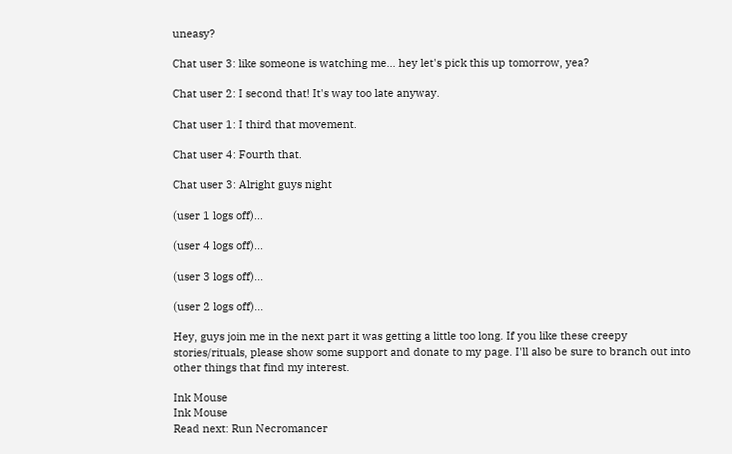uneasy?

Chat user 3: like someone is watching me... hey let's pick this up tomorrow, yea?

Chat user 2: I second that! It's way too late anyway.

Chat user 1: I third that movement.

Chat user 4: Fourth that.

Chat user 3: Alright guys night

(user 1 logs off)...

(user 4 logs off)...

(user 3 logs off)...

(user 2 logs off)...

Hey, guys join me in the next part it was getting a little too long. If you like these creepy stories/rituals, please show some support and donate to my page. I'll also be sure to branch out into other things that find my interest.

Ink Mouse
Ink Mouse
Read next: Run Necromancer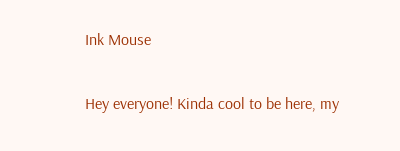Ink Mouse

Hey everyone! Kinda cool to be here, my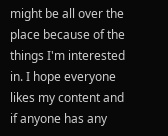might be all over the place because of the things I'm interested in. I hope everyone likes my content and if anyone has any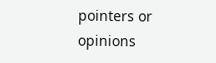pointers or opinions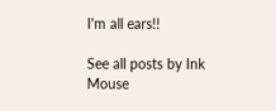I'm all ears!!

See all posts by Ink Mouse